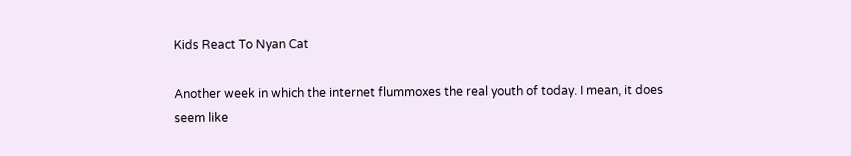Kids React To Nyan Cat

Another week in which the internet flummoxes the real youth of today. I mean, it does seem like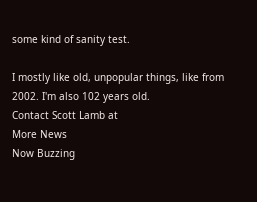some kind of sanity test.

I mostly like old, unpopular things, like from 2002. I'm also 102 years old.
Contact Scott Lamb at
More News
Now Buzzing